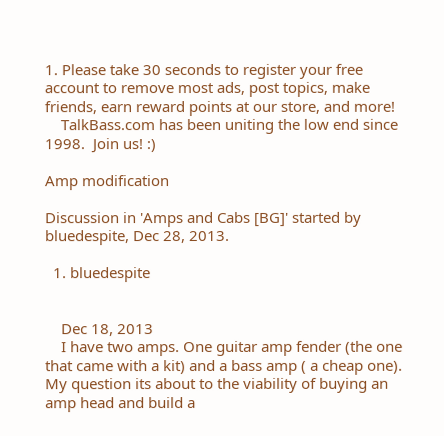1. Please take 30 seconds to register your free account to remove most ads, post topics, make friends, earn reward points at our store, and more!
    TalkBass.com has been uniting the low end since 1998.  Join us! :)

Amp modification

Discussion in 'Amps and Cabs [BG]' started by bluedespite, Dec 28, 2013.

  1. bluedespite


    Dec 18, 2013
    I have two amps. One guitar amp fender (the one that came with a kit) and a bass amp ( a cheap one). My question its about to the viability of buying an amp head and build a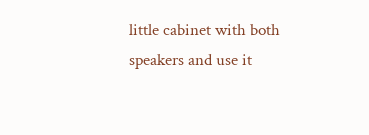little cabinet with both speakers and use it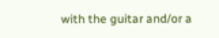with the guitar and/or a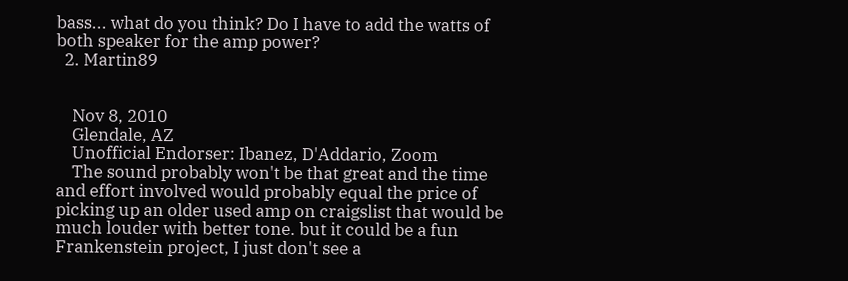bass... what do you think? Do I have to add the watts of both speaker for the amp power?
  2. Martin89


    Nov 8, 2010
    Glendale, AZ
    Unofficial Endorser: Ibanez, D'Addario, Zoom
    The sound probably won't be that great and the time and effort involved would probably equal the price of picking up an older used amp on craigslist that would be much louder with better tone. but it could be a fun Frankenstein project, I just don't see a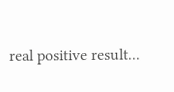real positive result...